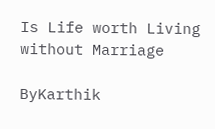Is Life worth Living without Marriage

ByKarthik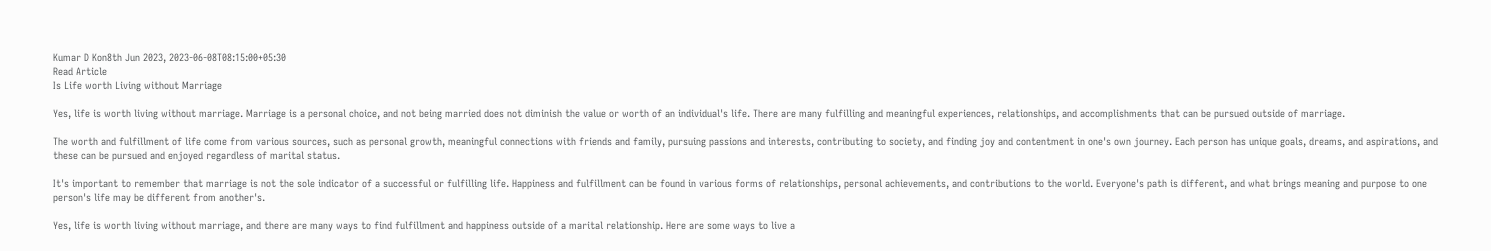Kumar D Kon8th Jun 2023, 2023-06-08T08:15:00+05:30
Read Article
Is Life worth Living without Marriage

Yes, life is worth living without marriage. Marriage is a personal choice, and not being married does not diminish the value or worth of an individual's life. There are many fulfilling and meaningful experiences, relationships, and accomplishments that can be pursued outside of marriage.

The worth and fulfillment of life come from various sources, such as personal growth, meaningful connections with friends and family, pursuing passions and interests, contributing to society, and finding joy and contentment in one's own journey. Each person has unique goals, dreams, and aspirations, and these can be pursued and enjoyed regardless of marital status.

It's important to remember that marriage is not the sole indicator of a successful or fulfilling life. Happiness and fulfillment can be found in various forms of relationships, personal achievements, and contributions to the world. Everyone's path is different, and what brings meaning and purpose to one person's life may be different from another's.

Yes, life is worth living without marriage, and there are many ways to find fulfillment and happiness outside of a marital relationship. Here are some ways to live a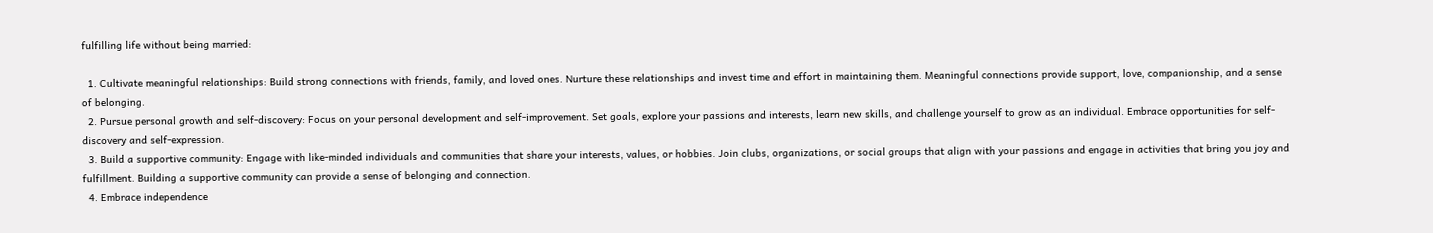fulfilling life without being married:

  1. Cultivate meaningful relationships: Build strong connections with friends, family, and loved ones. Nurture these relationships and invest time and effort in maintaining them. Meaningful connections provide support, love, companionship, and a sense of belonging.
  2. Pursue personal growth and self-discovery: Focus on your personal development and self-improvement. Set goals, explore your passions and interests, learn new skills, and challenge yourself to grow as an individual. Embrace opportunities for self-discovery and self-expression.
  3. Build a supportive community: Engage with like-minded individuals and communities that share your interests, values, or hobbies. Join clubs, organizations, or social groups that align with your passions and engage in activities that bring you joy and fulfillment. Building a supportive community can provide a sense of belonging and connection.
  4. Embrace independence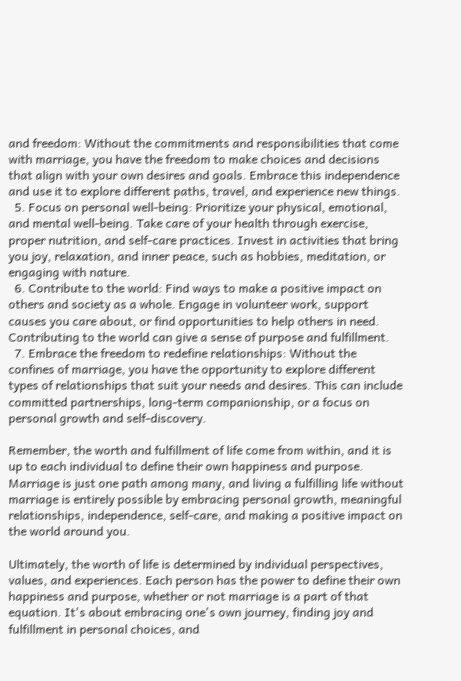and freedom: Without the commitments and responsibilities that come with marriage, you have the freedom to make choices and decisions that align with your own desires and goals. Embrace this independence and use it to explore different paths, travel, and experience new things.
  5. Focus on personal well-being: Prioritize your physical, emotional, and mental well-being. Take care of your health through exercise, proper nutrition, and self-care practices. Invest in activities that bring you joy, relaxation, and inner peace, such as hobbies, meditation, or engaging with nature.
  6. Contribute to the world: Find ways to make a positive impact on others and society as a whole. Engage in volunteer work, support causes you care about, or find opportunities to help others in need. Contributing to the world can give a sense of purpose and fulfillment.
  7. Embrace the freedom to redefine relationships: Without the confines of marriage, you have the opportunity to explore different types of relationships that suit your needs and desires. This can include committed partnerships, long-term companionship, or a focus on personal growth and self-discovery.

Remember, the worth and fulfillment of life come from within, and it is up to each individual to define their own happiness and purpose. Marriage is just one path among many, and living a fulfilling life without marriage is entirely possible by embracing personal growth, meaningful relationships, independence, self-care, and making a positive impact on the world around you.

Ultimately, the worth of life is determined by individual perspectives, values, and experiences. Each person has the power to define their own happiness and purpose, whether or not marriage is a part of that equation. It's about embracing one's own journey, finding joy and fulfillment in personal choices, and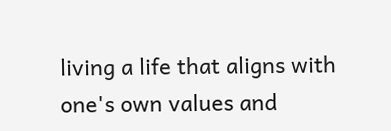living a life that aligns with one's own values and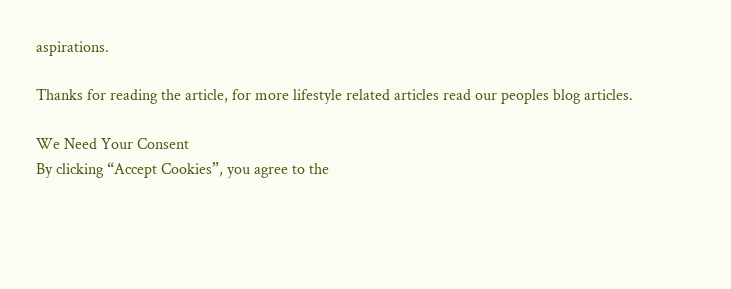aspirations.

Thanks for reading the article, for more lifestyle related articles read our peoples blog articles.

We Need Your Consent
By clicking “Accept Cookies”, you agree to the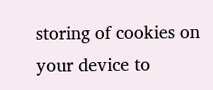storing of cookies on your device to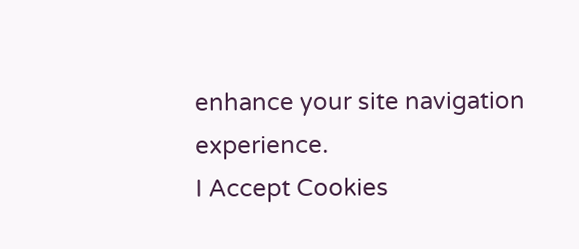enhance your site navigation experience.
I Accept Cookies